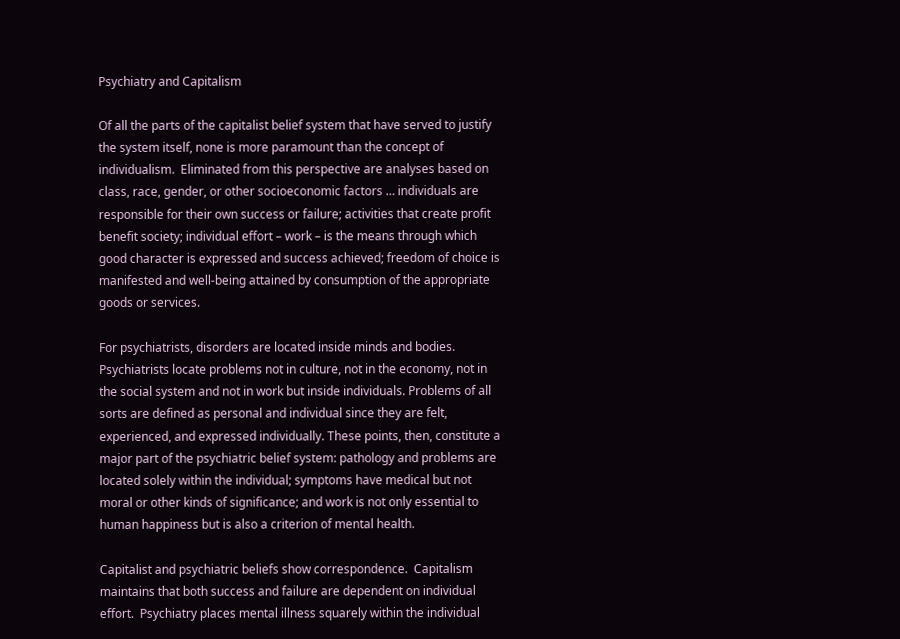Psychiatry and Capitalism

Of all the parts of the capitalist belief system that have served to justify the system itself, none is more paramount than the concept of individualism.  Eliminated from this perspective are analyses based on class, race, gender, or other socioeconomic factors … individuals are responsible for their own success or failure; activities that create profit benefit society; individual effort – work – is the means through which good character is expressed and success achieved; freedom of choice is manifested and well-being attained by consumption of the appropriate goods or services.

For psychiatrists, disorders are located inside minds and bodies.  Psychiatrists locate problems not in culture, not in the economy, not in the social system and not in work but inside individuals. Problems of all sorts are defined as personal and individual since they are felt, experienced, and expressed individually. These points, then, constitute a major part of the psychiatric belief system: pathology and problems are located solely within the individual; symptoms have medical but not moral or other kinds of significance; and work is not only essential to human happiness but is also a criterion of mental health.

Capitalist and psychiatric beliefs show correspondence.  Capitalism maintains that both success and failure are dependent on individual effort.  Psychiatry places mental illness squarely within the individual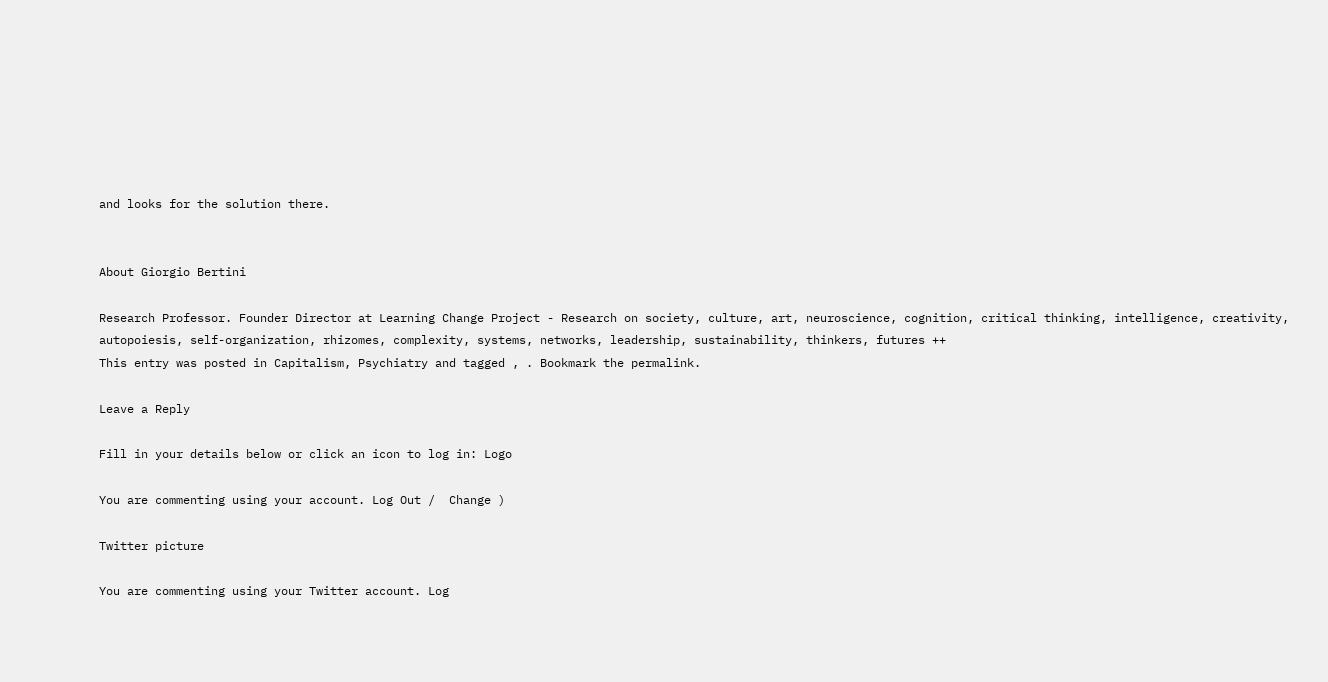and looks for the solution there.


About Giorgio Bertini

Research Professor. Founder Director at Learning Change Project - Research on society, culture, art, neuroscience, cognition, critical thinking, intelligence, creativity, autopoiesis, self-organization, rhizomes, complexity, systems, networks, leadership, sustainability, thinkers, futures ++
This entry was posted in Capitalism, Psychiatry and tagged , . Bookmark the permalink.

Leave a Reply

Fill in your details below or click an icon to log in: Logo

You are commenting using your account. Log Out /  Change )

Twitter picture

You are commenting using your Twitter account. Log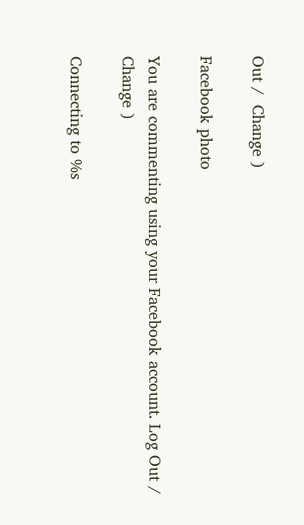Out /  Change )

Facebook photo

You are commenting using your Facebook account. Log Out /  Change )

Connecting to %s